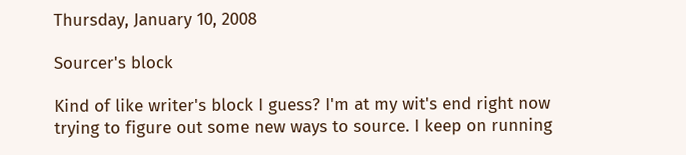Thursday, January 10, 2008

Sourcer's block

Kind of like writer's block I guess? I'm at my wit's end right now trying to figure out some new ways to source. I keep on running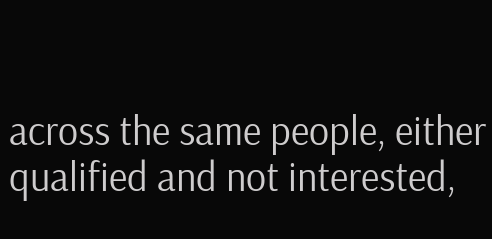across the same people, either qualified and not interested,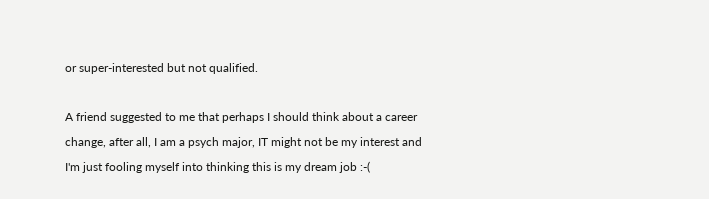or super-interested but not qualified.

A friend suggested to me that perhaps I should think about a career change, after all, I am a psych major, IT might not be my interest and I'm just fooling myself into thinking this is my dream job :-(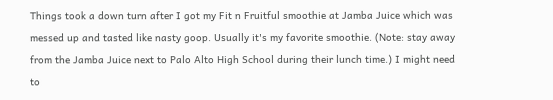Things took a down turn after I got my Fit n Fruitful smoothie at Jamba Juice which was messed up and tasted like nasty goop. Usually it's my favorite smoothie. (Note: stay away from the Jamba Juice next to Palo Alto High School during their lunch time.) I might need to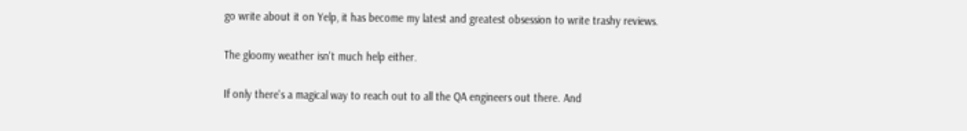go write about it on Yelp, it has become my latest and greatest obsession to write trashy reviews.

The gloomy weather isn't much help either.

If only there's a magical way to reach out to all the QA engineers out there. And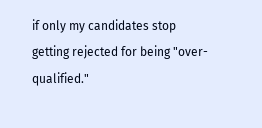if only my candidates stop getting rejected for being "over-qualified."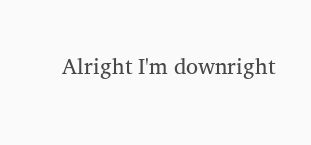Alright I'm downright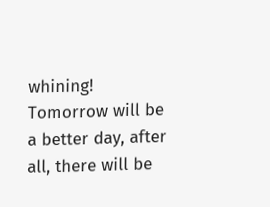whining! Tomorrow will be a better day, after all, there will be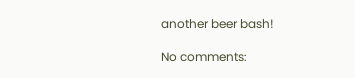another beer bash!

No comments: